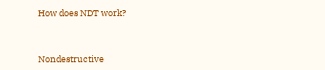How does NDT work?



Nondestructive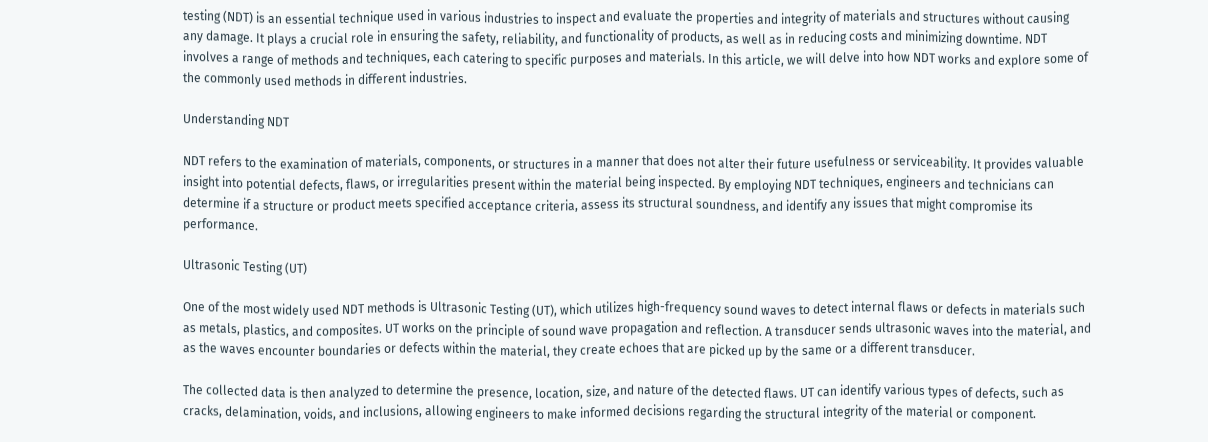testing (NDT) is an essential technique used in various industries to inspect and evaluate the properties and integrity of materials and structures without causing any damage. It plays a crucial role in ensuring the safety, reliability, and functionality of products, as well as in reducing costs and minimizing downtime. NDT involves a range of methods and techniques, each catering to specific purposes and materials. In this article, we will delve into how NDT works and explore some of the commonly used methods in different industries.

Understanding NDT

NDT refers to the examination of materials, components, or structures in a manner that does not alter their future usefulness or serviceability. It provides valuable insight into potential defects, flaws, or irregularities present within the material being inspected. By employing NDT techniques, engineers and technicians can determine if a structure or product meets specified acceptance criteria, assess its structural soundness, and identify any issues that might compromise its performance.

Ultrasonic Testing (UT)

One of the most widely used NDT methods is Ultrasonic Testing (UT), which utilizes high-frequency sound waves to detect internal flaws or defects in materials such as metals, plastics, and composites. UT works on the principle of sound wave propagation and reflection. A transducer sends ultrasonic waves into the material, and as the waves encounter boundaries or defects within the material, they create echoes that are picked up by the same or a different transducer.

The collected data is then analyzed to determine the presence, location, size, and nature of the detected flaws. UT can identify various types of defects, such as cracks, delamination, voids, and inclusions, allowing engineers to make informed decisions regarding the structural integrity of the material or component.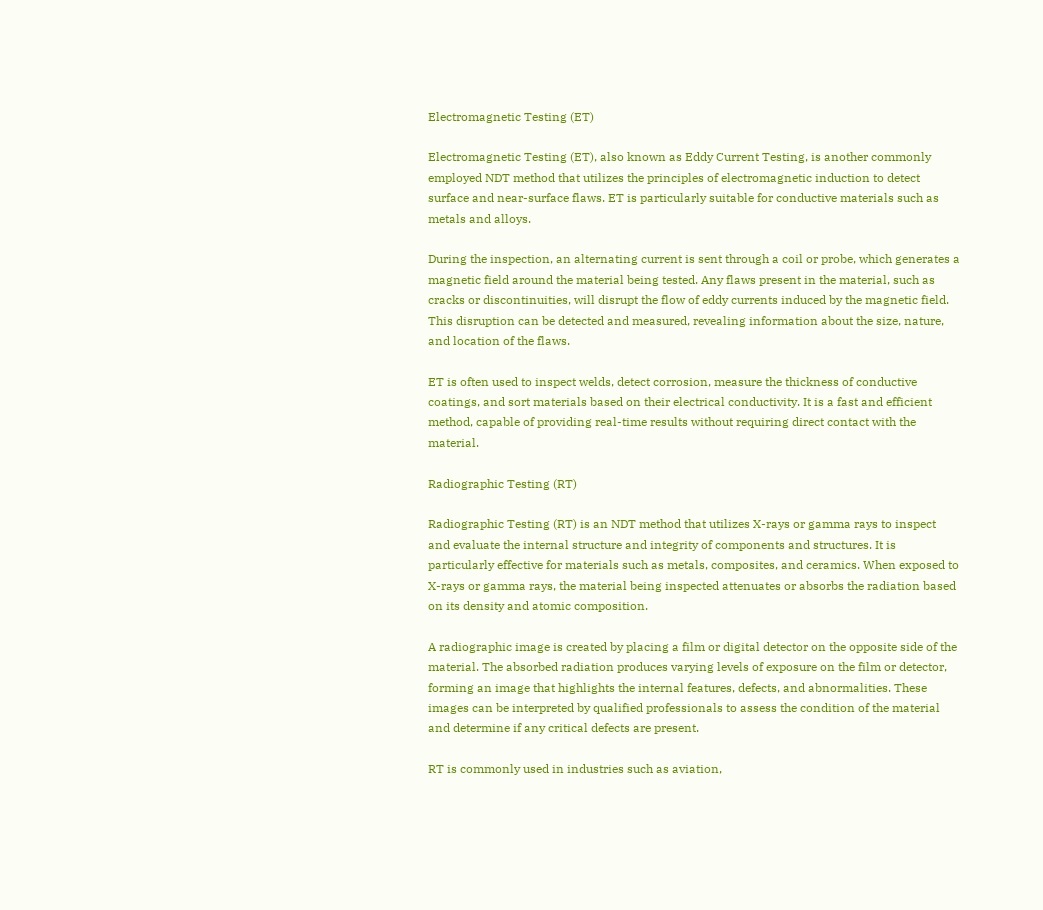Electromagnetic Testing (ET)

Electromagnetic Testing (ET), also known as Eddy Current Testing, is another commonly employed NDT method that utilizes the principles of electromagnetic induction to detect surface and near-surface flaws. ET is particularly suitable for conductive materials such as metals and alloys.

During the inspection, an alternating current is sent through a coil or probe, which generates a magnetic field around the material being tested. Any flaws present in the material, such as cracks or discontinuities, will disrupt the flow of eddy currents induced by the magnetic field. This disruption can be detected and measured, revealing information about the size, nature, and location of the flaws.

ET is often used to inspect welds, detect corrosion, measure the thickness of conductive coatings, and sort materials based on their electrical conductivity. It is a fast and efficient method, capable of providing real-time results without requiring direct contact with the material.

Radiographic Testing (RT)

Radiographic Testing (RT) is an NDT method that utilizes X-rays or gamma rays to inspect and evaluate the internal structure and integrity of components and structures. It is particularly effective for materials such as metals, composites, and ceramics. When exposed to X-rays or gamma rays, the material being inspected attenuates or absorbs the radiation based on its density and atomic composition.

A radiographic image is created by placing a film or digital detector on the opposite side of the material. The absorbed radiation produces varying levels of exposure on the film or detector, forming an image that highlights the internal features, defects, and abnormalities. These images can be interpreted by qualified professionals to assess the condition of the material and determine if any critical defects are present.

RT is commonly used in industries such as aviation,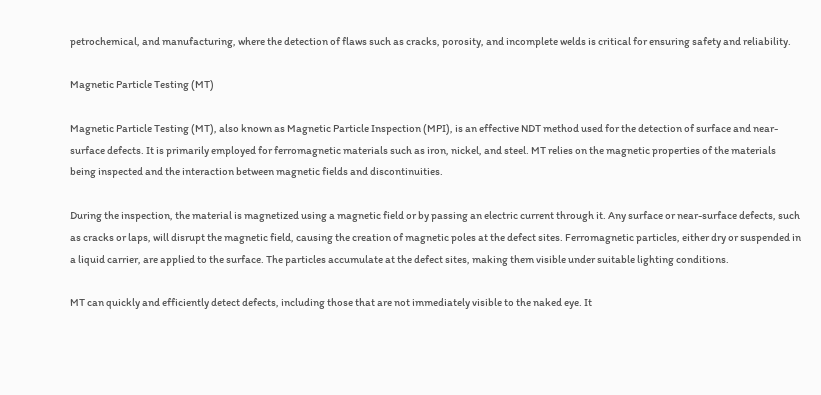petrochemical, and manufacturing, where the detection of flaws such as cracks, porosity, and incomplete welds is critical for ensuring safety and reliability.

Magnetic Particle Testing (MT)

Magnetic Particle Testing (MT), also known as Magnetic Particle Inspection (MPI), is an effective NDT method used for the detection of surface and near-surface defects. It is primarily employed for ferromagnetic materials such as iron, nickel, and steel. MT relies on the magnetic properties of the materials being inspected and the interaction between magnetic fields and discontinuities.

During the inspection, the material is magnetized using a magnetic field or by passing an electric current through it. Any surface or near-surface defects, such as cracks or laps, will disrupt the magnetic field, causing the creation of magnetic poles at the defect sites. Ferromagnetic particles, either dry or suspended in a liquid carrier, are applied to the surface. The particles accumulate at the defect sites, making them visible under suitable lighting conditions.

MT can quickly and efficiently detect defects, including those that are not immediately visible to the naked eye. It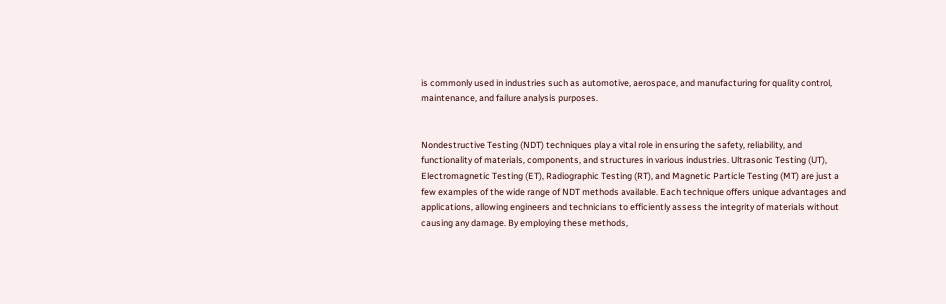is commonly used in industries such as automotive, aerospace, and manufacturing for quality control, maintenance, and failure analysis purposes.


Nondestructive Testing (NDT) techniques play a vital role in ensuring the safety, reliability, and functionality of materials, components, and structures in various industries. Ultrasonic Testing (UT), Electromagnetic Testing (ET), Radiographic Testing (RT), and Magnetic Particle Testing (MT) are just a few examples of the wide range of NDT methods available. Each technique offers unique advantages and applications, allowing engineers and technicians to efficiently assess the integrity of materials without causing any damage. By employing these methods,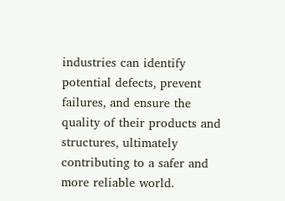industries can identify potential defects, prevent failures, and ensure the quality of their products and structures, ultimately contributing to a safer and more reliable world.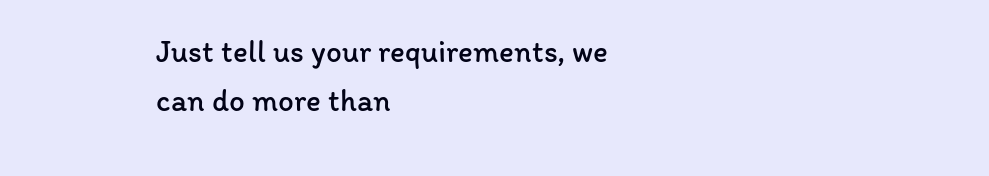Just tell us your requirements, we can do more than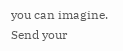you can imagine.
Send your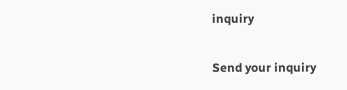inquiry

Send your inquiry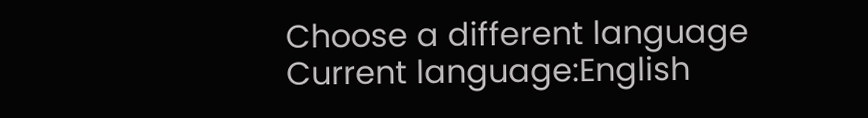Choose a different language
Current language:English